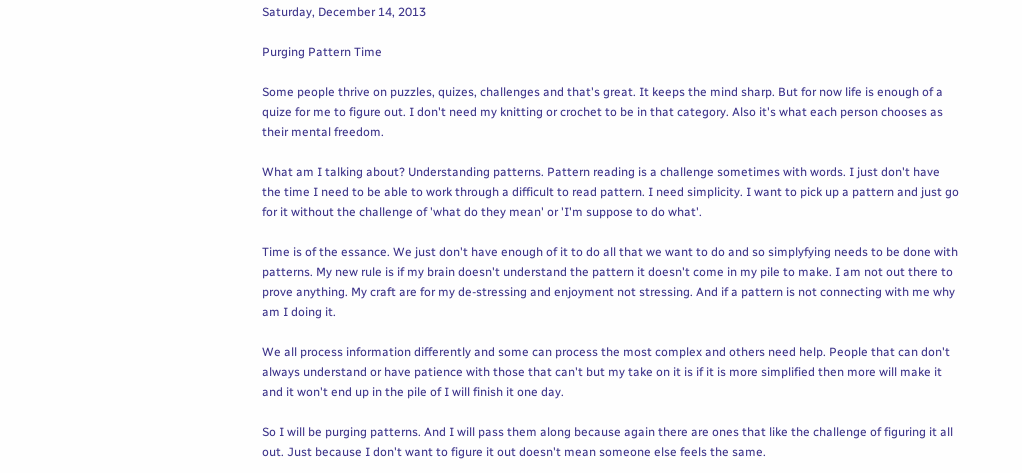Saturday, December 14, 2013

Purging Pattern Time

Some people thrive on puzzles, quizes, challenges and that's great. It keeps the mind sharp. But for now life is enough of a quize for me to figure out. I don't need my knitting or crochet to be in that category. Also it's what each person chooses as their mental freedom.

What am I talking about? Understanding patterns. Pattern reading is a challenge sometimes with words. I just don't have the time I need to be able to work through a difficult to read pattern. I need simplicity. I want to pick up a pattern and just go for it without the challenge of 'what do they mean' or 'I'm suppose to do what'.

Time is of the essance. We just don't have enough of it to do all that we want to do and so simplyfying needs to be done with patterns. My new rule is if my brain doesn't understand the pattern it doesn't come in my pile to make. I am not out there to prove anything. My craft are for my de-stressing and enjoyment not stressing. And if a pattern is not connecting with me why am I doing it.

We all process information differently and some can process the most complex and others need help. People that can don't always understand or have patience with those that can't but my take on it is if it is more simplified then more will make it and it won't end up in the pile of I will finish it one day.

So I will be purging patterns. And I will pass them along because again there are ones that like the challenge of figuring it all out. Just because I don't want to figure it out doesn't mean someone else feels the same.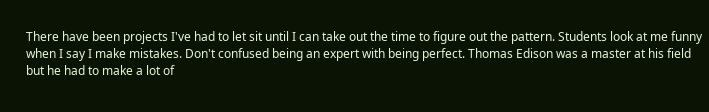There have been projects I've had to let sit until I can take out the time to figure out the pattern. Students look at me funny when I say I make mistakes. Don't confused being an expert with being perfect. Thomas Edison was a master at his field but he had to make a lot of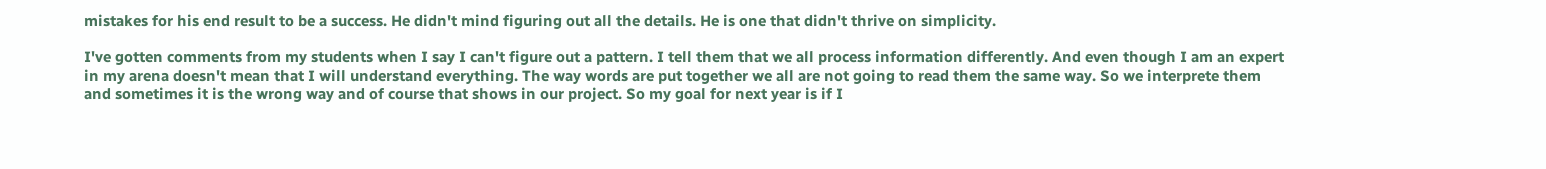mistakes for his end result to be a success. He didn't mind figuring out all the details. He is one that didn't thrive on simplicity.

I've gotten comments from my students when I say I can't figure out a pattern. I tell them that we all process information differently. And even though I am an expert in my arena doesn't mean that I will understand everything. The way words are put together we all are not going to read them the same way. So we interprete them and sometimes it is the wrong way and of course that shows in our project. So my goal for next year is if I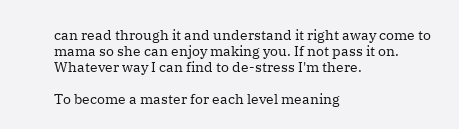can read through it and understand it right away come to mama so she can enjoy making you. If not pass it on. Whatever way I can find to de-stress I'm there.

To become a master for each level meaning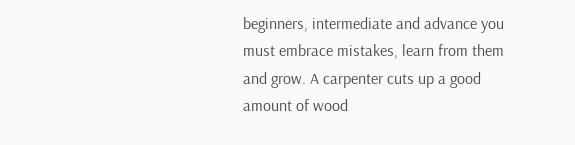beginners, intermediate and advance you must embrace mistakes, learn from them and grow. A carpenter cuts up a good amount of wood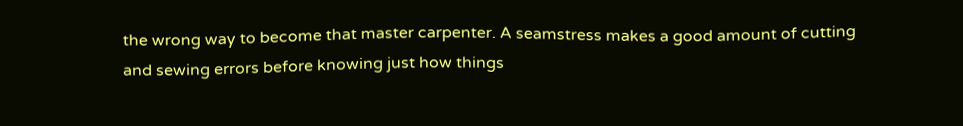the wrong way to become that master carpenter. A seamstress makes a good amount of cutting and sewing errors before knowing just how things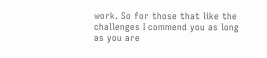work. So for those that like the challenges I commend you as long as you are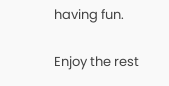having fun.

Enjoy the rest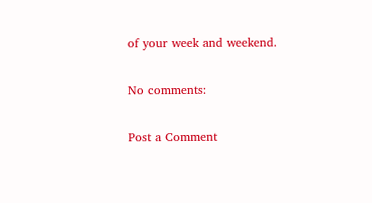of your week and weekend.

No comments:

Post a Comment